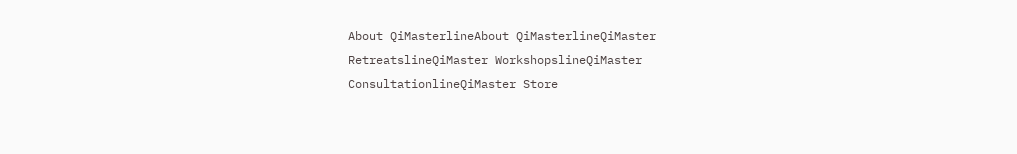About QiMasterlineAbout QiMasterlineQiMaster RetreatslineQiMaster WorkshopslineQiMaster ConsultationlineQiMaster Store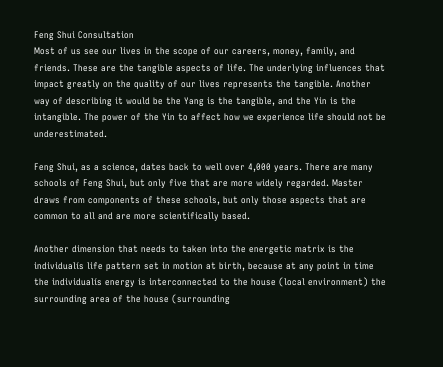Feng Shui Consultation
Most of us see our lives in the scope of our careers, money, family, and friends. These are the tangible aspects of life. The underlying influences that impact greatly on the quality of our lives represents the tangible. Another way of describing it would be the Yang is the tangible, and the Yin is the intangible. The power of the Yin to affect how we experience life should not be underestimated.

Feng Shui, as a science, dates back to well over 4,000 years. There are many schools of Feng Shui, but only five that are more widely regarded. Master draws from components of these schools, but only those aspects that are common to all and are more scientifically based.

Another dimension that needs to taken into the energetic matrix is the individualís life pattern set in motion at birth, because at any point in time the individualís energy is interconnected to the house (local environment) the surrounding area of the house (surrounding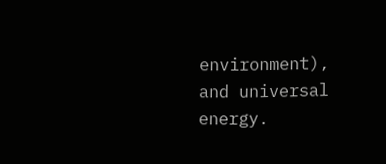environment), and universal energy.